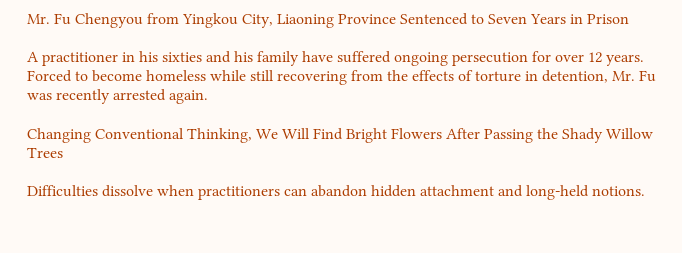Mr. Fu Chengyou from Yingkou City, Liaoning Province Sentenced to Seven Years in Prison

A practitioner in his sixties and his family have suffered ongoing persecution for over 12 years. Forced to become homeless while still recovering from the effects of torture in detention, Mr. Fu was recently arrested again.

Changing Conventional Thinking, We Will Find Bright Flowers After Passing the Shady Willow Trees

Difficulties dissolve when practitioners can abandon hidden attachment and long-held notions.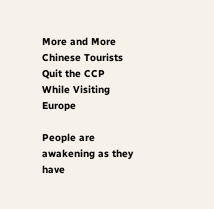More and More Chinese Tourists Quit the CCP While Visiting Europe

People are awakening as they have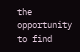the opportunity to find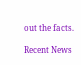out the facts.

Recent News